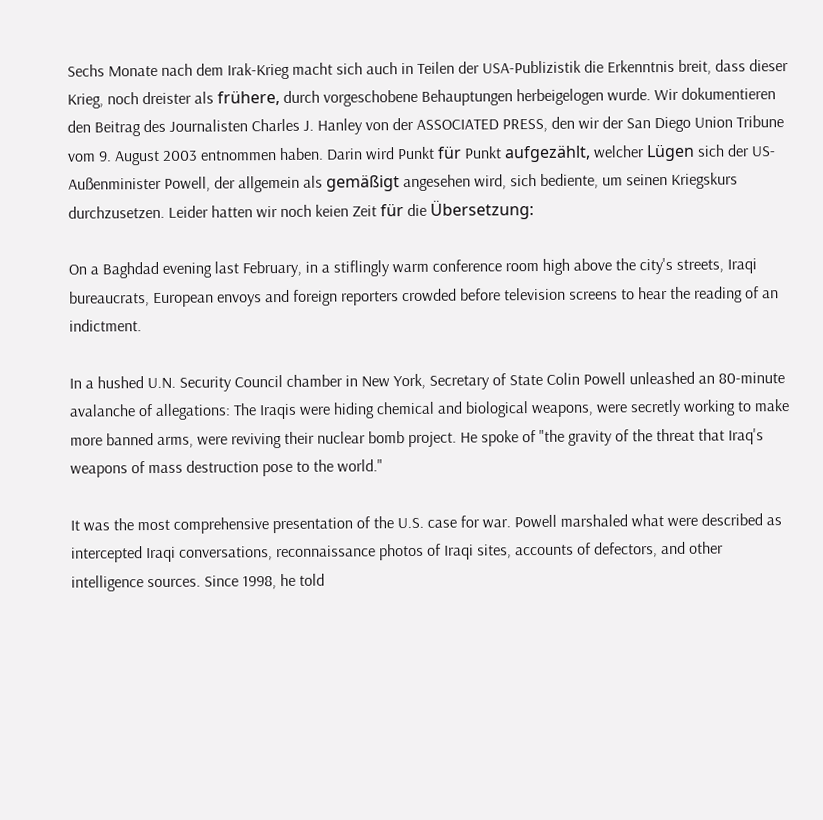Sechs Monate nach dem Irak-Krieg macht sich auch in Teilen der USA-Publizistik die Erkenntnis breit, dass dieser Krieg, noch dreister als frühere, durch vorgeschobene Behauptungen herbeigelogen wurde. Wir dokumentieren den Beitrag des Journalisten Charles J. Hanley von der ASSOCIATED PRESS, den wir der San Diego Union Tribune vom 9. August 2003 entnommen haben. Darin wird Punkt für Punkt aufgezählt, welcher Lügen sich der US-Außenminister Powell, der allgemein als gemäßigt angesehen wird, sich bediente, um seinen Kriegskurs durchzusetzen. Leider hatten wir noch keien Zeit für die Übersetzung:

On a Baghdad evening last February, in a stiflingly warm conference room high above the city's streets, Iraqi bureaucrats, European envoys and foreign reporters crowded before television screens to hear the reading of an indictment.

In a hushed U.N. Security Council chamber in New York, Secretary of State Colin Powell unleashed an 80-minute avalanche of allegations: The Iraqis were hiding chemical and biological weapons, were secretly working to make more banned arms, were reviving their nuclear bomb project. He spoke of "the gravity of the threat that Iraq's weapons of mass destruction pose to the world."

It was the most comprehensive presentation of the U.S. case for war. Powell marshaled what were described as intercepted Iraqi conversations, reconnaissance photos of Iraqi sites, accounts of defectors, and other intelligence sources. Since 1998, he told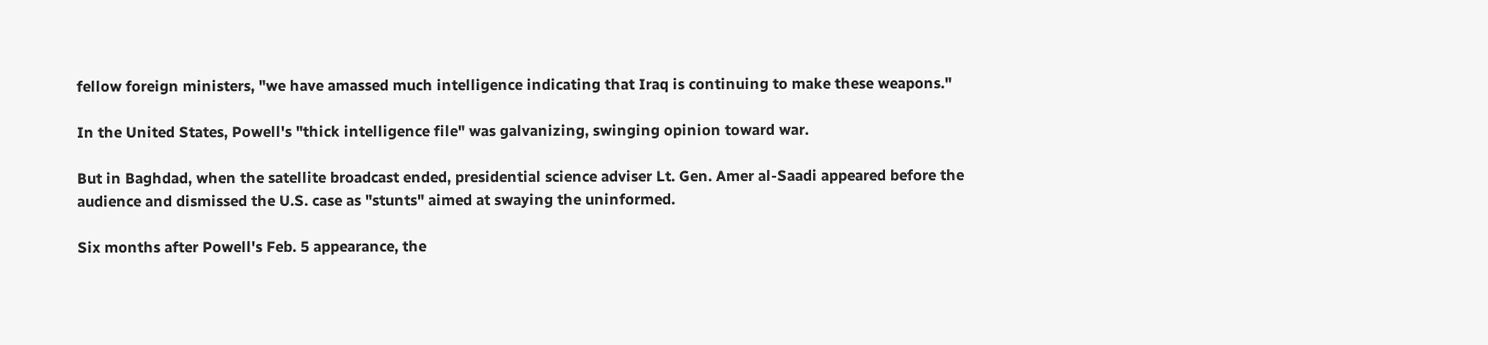fellow foreign ministers, "we have amassed much intelligence indicating that Iraq is continuing to make these weapons."

In the United States, Powell's "thick intelligence file" was galvanizing, swinging opinion toward war.

But in Baghdad, when the satellite broadcast ended, presidential science adviser Lt. Gen. Amer al-Saadi appeared before the audience and dismissed the U.S. case as "stunts" aimed at swaying the uninformed.

Six months after Powell's Feb. 5 appearance, the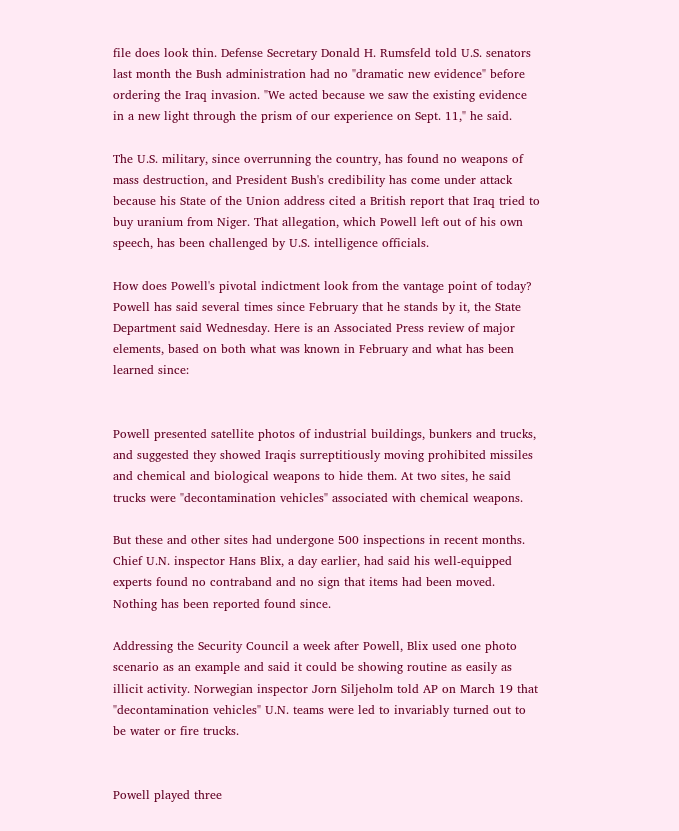file does look thin. Defense Secretary Donald H. Rumsfeld told U.S. senators last month the Bush administration had no "dramatic new evidence" before ordering the Iraq invasion. "We acted because we saw the existing evidence in a new light through the prism of our experience on Sept. 11," he said.

The U.S. military, since overrunning the country, has found no weapons of mass destruction, and President Bush's credibility has come under attack because his State of the Union address cited a British report that Iraq tried to buy uranium from Niger. That allegation, which Powell left out of his own speech, has been challenged by U.S. intelligence officials.

How does Powell's pivotal indictment look from the vantage point of today? Powell has said several times since February that he stands by it, the State Department said Wednesday. Here is an Associated Press review of major elements, based on both what was known in February and what has been learned since:


Powell presented satellite photos of industrial buildings, bunkers and trucks, and suggested they showed Iraqis surreptitiously moving prohibited missiles and chemical and biological weapons to hide them. At two sites, he said trucks were "decontamination vehicles" associated with chemical weapons.

But these and other sites had undergone 500 inspections in recent months. Chief U.N. inspector Hans Blix, a day earlier, had said his well-equipped experts found no contraband and no sign that items had been moved. Nothing has been reported found since.

Addressing the Security Council a week after Powell, Blix used one photo scenario as an example and said it could be showing routine as easily as illicit activity. Norwegian inspector Jorn Siljeholm told AP on March 19 that "decontamination vehicles" U.N. teams were led to invariably turned out to be water or fire trucks.


Powell played three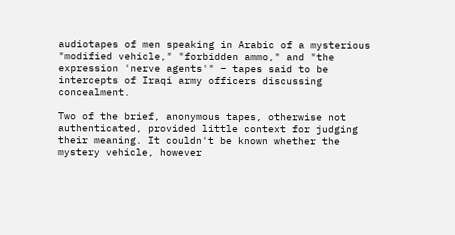audiotapes of men speaking in Arabic of a mysterious "modified vehicle," "forbidden ammo," and "the expression 'nerve agents'" – tapes said to be intercepts of Iraqi army officers discussing concealment.

Two of the brief, anonymous tapes, otherwise not authenticated, provided little context for judging their meaning. It couldn't be known whether the mystery vehicle, however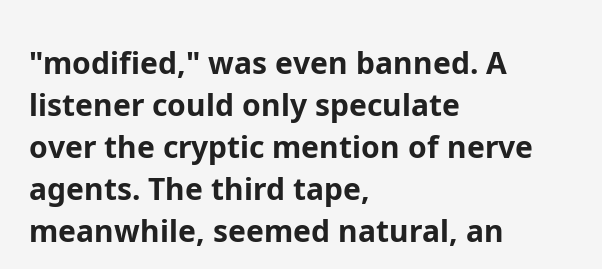"modified," was even banned. A listener could only speculate over the cryptic mention of nerve agents. The third tape, meanwhile, seemed natural, an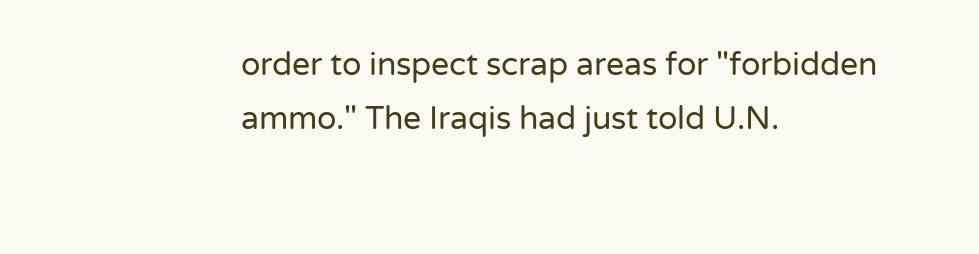order to inspect scrap areas for "forbidden ammo." The Iraqis had just told U.N.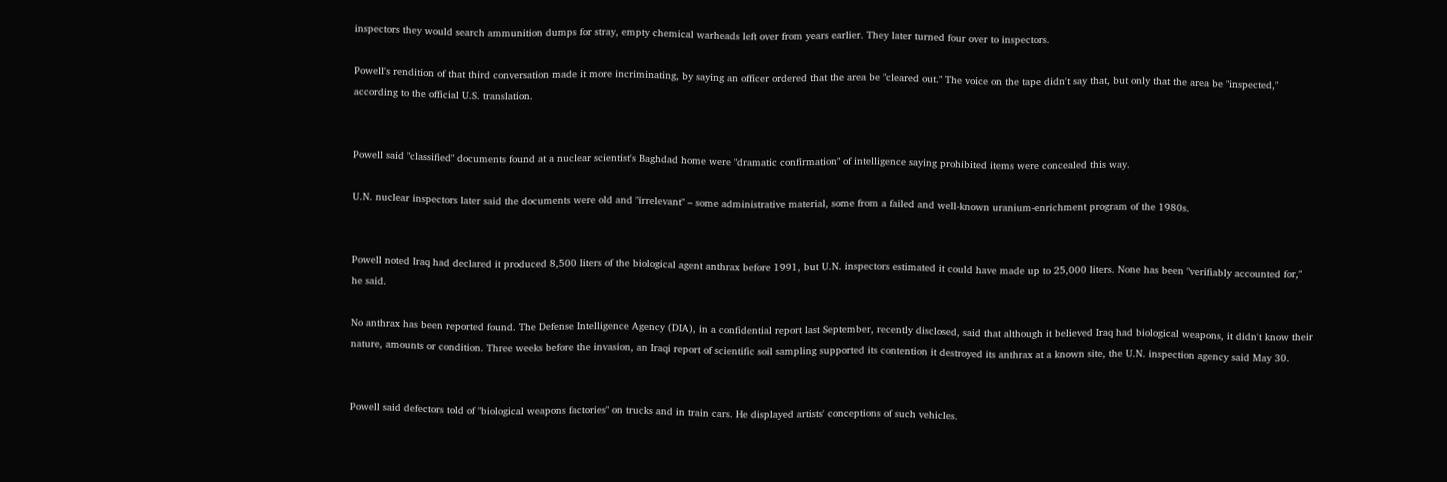inspectors they would search ammunition dumps for stray, empty chemical warheads left over from years earlier. They later turned four over to inspectors.

Powell's rendition of that third conversation made it more incriminating, by saying an officer ordered that the area be "cleared out." The voice on the tape didn't say that, but only that the area be "inspected," according to the official U.S. translation.


Powell said "classified" documents found at a nuclear scientist's Baghdad home were "dramatic confirmation" of intelligence saying prohibited items were concealed this way.

U.N. nuclear inspectors later said the documents were old and "irrelevant" – some administrative material, some from a failed and well-known uranium-enrichment program of the 1980s.


Powell noted Iraq had declared it produced 8,500 liters of the biological agent anthrax before 1991, but U.N. inspectors estimated it could have made up to 25,000 liters. None has been "verifiably accounted for," he said.

No anthrax has been reported found. The Defense Intelligence Agency (DIA), in a confidential report last September, recently disclosed, said that although it believed Iraq had biological weapons, it didn't know their nature, amounts or condition. Three weeks before the invasion, an Iraqi report of scientific soil sampling supported its contention it destroyed its anthrax at a known site, the U.N. inspection agency said May 30.


Powell said defectors told of "biological weapons factories" on trucks and in train cars. He displayed artists' conceptions of such vehicles.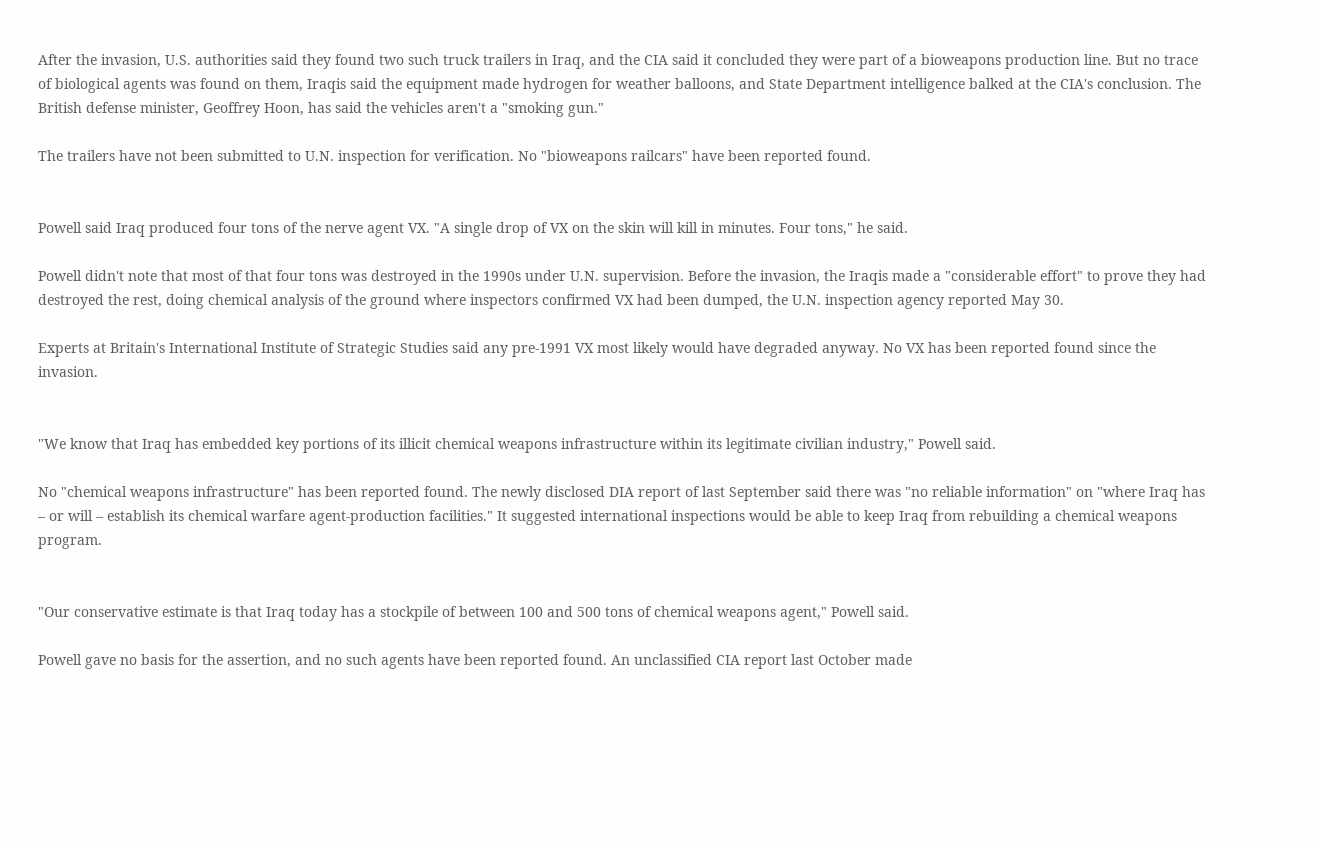After the invasion, U.S. authorities said they found two such truck trailers in Iraq, and the CIA said it concluded they were part of a bioweapons production line. But no trace of biological agents was found on them, Iraqis said the equipment made hydrogen for weather balloons, and State Department intelligence balked at the CIA's conclusion. The British defense minister, Geoffrey Hoon, has said the vehicles aren't a "smoking gun."

The trailers have not been submitted to U.N. inspection for verification. No "bioweapons railcars" have been reported found.


Powell said Iraq produced four tons of the nerve agent VX. "A single drop of VX on the skin will kill in minutes. Four tons," he said.

Powell didn't note that most of that four tons was destroyed in the 1990s under U.N. supervision. Before the invasion, the Iraqis made a "considerable effort" to prove they had destroyed the rest, doing chemical analysis of the ground where inspectors confirmed VX had been dumped, the U.N. inspection agency reported May 30.

Experts at Britain's International Institute of Strategic Studies said any pre-1991 VX most likely would have degraded anyway. No VX has been reported found since the invasion.


"We know that Iraq has embedded key portions of its illicit chemical weapons infrastructure within its legitimate civilian industry," Powell said.

No "chemical weapons infrastructure" has been reported found. The newly disclosed DIA report of last September said there was "no reliable information" on "where Iraq has – or will – establish its chemical warfare agent-production facilities." It suggested international inspections would be able to keep Iraq from rebuilding a chemical weapons program.


"Our conservative estimate is that Iraq today has a stockpile of between 100 and 500 tons of chemical weapons agent," Powell said.

Powell gave no basis for the assertion, and no such agents have been reported found. An unclassified CIA report last October made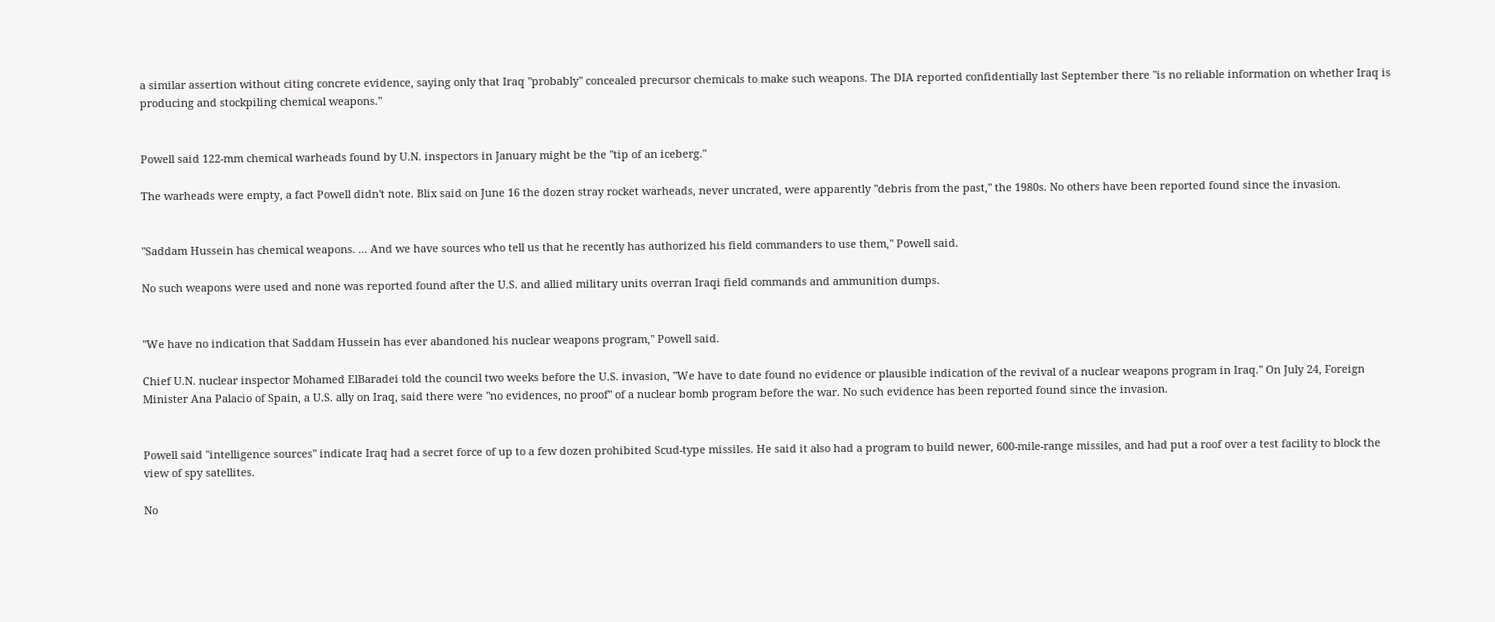a similar assertion without citing concrete evidence, saying only that Iraq "probably" concealed precursor chemicals to make such weapons. The DIA reported confidentially last September there "is no reliable information on whether Iraq is producing and stockpiling chemical weapons."


Powell said 122-mm chemical warheads found by U.N. inspectors in January might be the "tip of an iceberg."

The warheads were empty, a fact Powell didn't note. Blix said on June 16 the dozen stray rocket warheads, never uncrated, were apparently "debris from the past," the 1980s. No others have been reported found since the invasion.


"Saddam Hussein has chemical weapons. ... And we have sources who tell us that he recently has authorized his field commanders to use them," Powell said.

No such weapons were used and none was reported found after the U.S. and allied military units overran Iraqi field commands and ammunition dumps.


"We have no indication that Saddam Hussein has ever abandoned his nuclear weapons program," Powell said.

Chief U.N. nuclear inspector Mohamed ElBaradei told the council two weeks before the U.S. invasion, "We have to date found no evidence or plausible indication of the revival of a nuclear weapons program in Iraq." On July 24, Foreign Minister Ana Palacio of Spain, a U.S. ally on Iraq, said there were "no evidences, no proof" of a nuclear bomb program before the war. No such evidence has been reported found since the invasion.


Powell said "intelligence sources" indicate Iraq had a secret force of up to a few dozen prohibited Scud-type missiles. He said it also had a program to build newer, 600-mile-range missiles, and had put a roof over a test facility to block the view of spy satellites.

No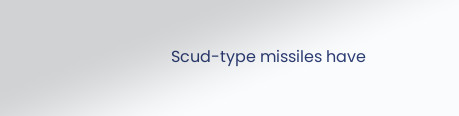Scud-type missiles have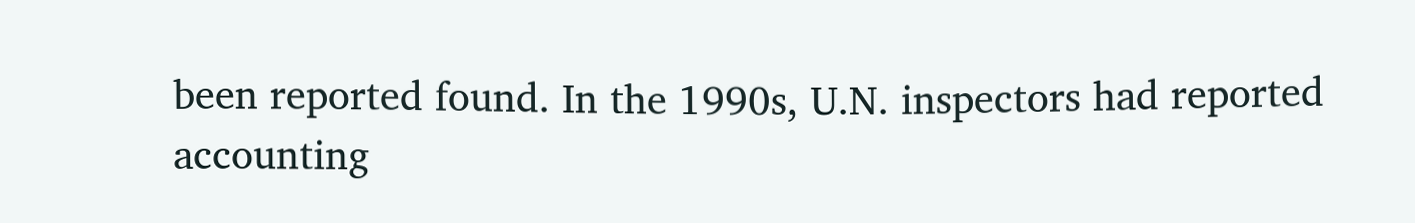been reported found. In the 1990s, U.N. inspectors had reported accounting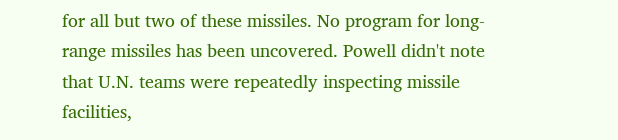for all but two of these missiles. No program for long-range missiles has been uncovered. Powell didn't note that U.N. teams were repeatedly inspecting missile facilities,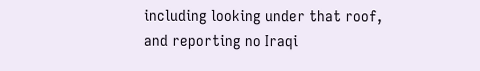including looking under that roof, and reporting no Iraqi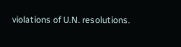violations of U.N. resolutions.